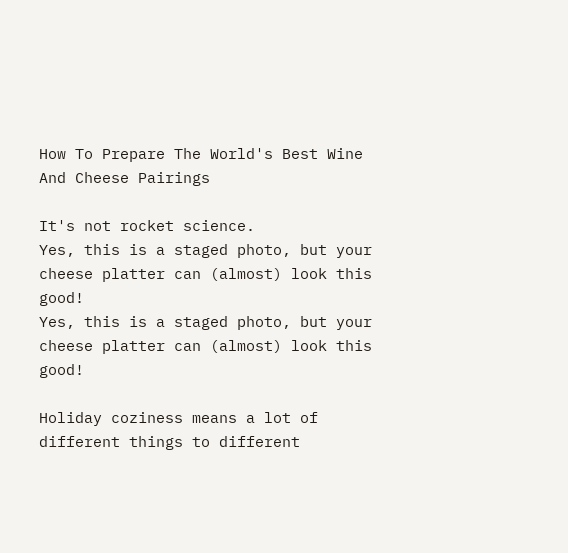How To Prepare The World's Best Wine And Cheese Pairings

It's not rocket science.
Yes, this is a staged photo, but your cheese platter can (almost) look this good!
Yes, this is a staged photo, but your cheese platter can (almost) look this good!

Holiday coziness means a lot of different things to different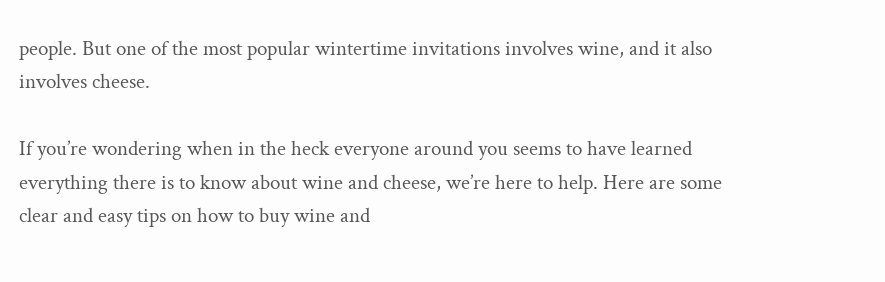people. But one of the most popular wintertime invitations involves wine, and it also involves cheese.

If you’re wondering when in the heck everyone around you seems to have learned everything there is to know about wine and cheese, we’re here to help. Here are some clear and easy tips on how to buy wine and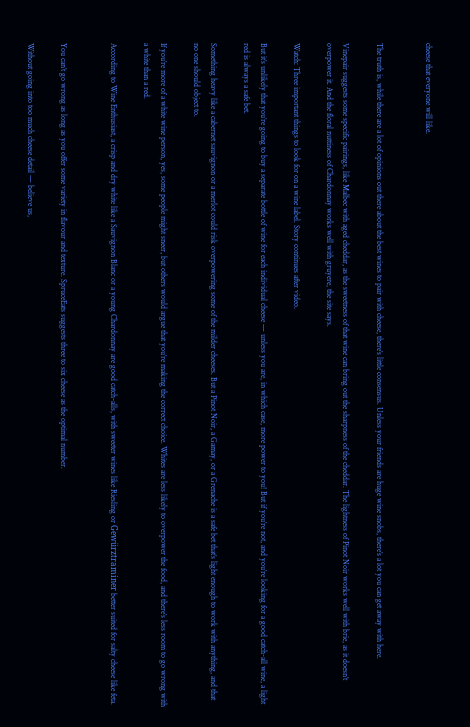cheese that everyone will like.


The truth is, while there are a lot of opinions out there about the best wines to pair with cheese, there’s little consensus. Unless your friends are huge wine snobs, there’s a lot you can get away with here.

Vinepair suggests some specific pairings, like Malbec with aged cheddar, as the sweetness of that wine can bring out the sharpness of the cheddar. The lightness of Pinot Noir works well with brie, as it doesn’t overpower it. And the floral nuttiness of Chardonnay works well with gruyere, the site says.

Watch: Three important things to look for on a wine label. Story continues after video.

But it’s unlikely that you’re going to buy a separate bottle of wine for each individual cheese — unless you are, in which case, more power to you! But if you’re not, and you’re looking for a good catch-all wine, a light red is always a safe bet.

Something heavy like a cabernet sauvignon or a merlot could risk overpowering some of the milder cheeses. But a Pinot Noir, a Gamay, or a Grenache is a safe bet that’s light enough to work with anything, and that no one should object to.

If you’re more of a white wine person, yes, some people might sneer, but others would argue that you’re making the correct choice. Whites are less likely to overpower the food, and there’s less room to go wrong with a white than a red.

According to Wine Enthusiast, a crisp and dry white like a Sauvignon Blanc or a young Chardonnay are good catch-alls, with sweeter wines like Riesling or Gewürztraminer better suited for salty cheese like feta.


You can’t go wrong as long as you offer some variety in flavour and texture. SpruceEats suggests three to six cheese as the optimal number.

Without going into too much cheese detail — believe us,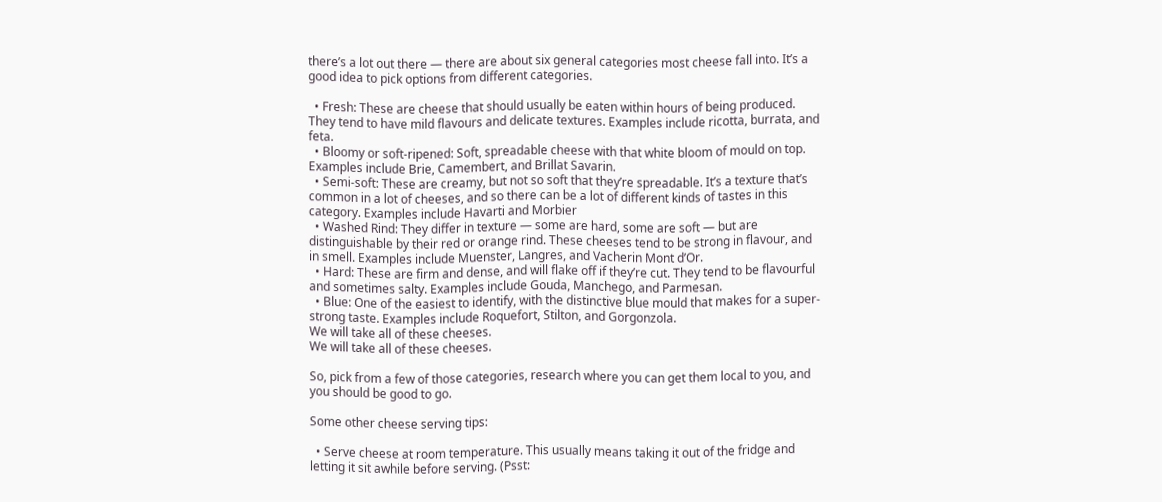there’s a lot out there — there are about six general categories most cheese fall into. It’s a good idea to pick options from different categories.

  • Fresh: These are cheese that should usually be eaten within hours of being produced. They tend to have mild flavours and delicate textures. Examples include ricotta, burrata, and feta.
  • Bloomy or soft-ripened: Soft, spreadable cheese with that white bloom of mould on top. Examples include Brie, Camembert, and Brillat Savarin.
  • Semi-soft: These are creamy, but not so soft that they’re spreadable. It’s a texture that’s common in a lot of cheeses, and so there can be a lot of different kinds of tastes in this category. Examples include Havarti and Morbier
  • Washed Rind: They differ in texture — some are hard, some are soft — but are distinguishable by their red or orange rind. These cheeses tend to be strong in flavour, and in smell. Examples include Muenster, Langres, and Vacherin Mont d’Or.
  • Hard: These are firm and dense, and will flake off if they’re cut. They tend to be flavourful and sometimes salty. Examples include Gouda, Manchego, and Parmesan.
  • Blue: One of the easiest to identify, with the distinctive blue mould that makes for a super-strong taste. Examples include Roquefort, Stilton, and Gorgonzola.
We will take all of these cheeses.
We will take all of these cheeses.

So, pick from a few of those categories, research where you can get them local to you, and you should be good to go.

Some other cheese serving tips:

  • Serve cheese at room temperature. This usually means taking it out of the fridge and letting it sit awhile before serving. (Psst: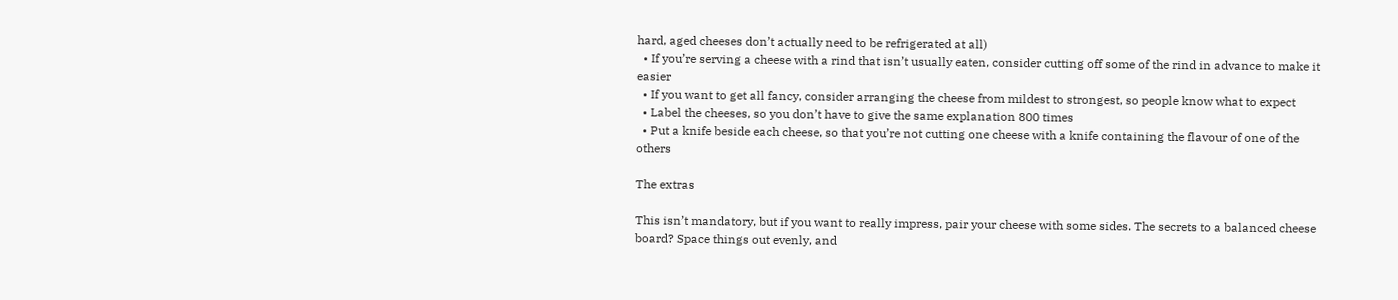hard, aged cheeses don’t actually need to be refrigerated at all)
  • If you’re serving a cheese with a rind that isn’t usually eaten, consider cutting off some of the rind in advance to make it easier
  • If you want to get all fancy, consider arranging the cheese from mildest to strongest, so people know what to expect
  • Label the cheeses, so you don’t have to give the same explanation 800 times
  • Put a knife beside each cheese, so that you’re not cutting one cheese with a knife containing the flavour of one of the others

The extras

This isn’t mandatory, but if you want to really impress, pair your cheese with some sides. The secrets to a balanced cheese board? Space things out evenly, and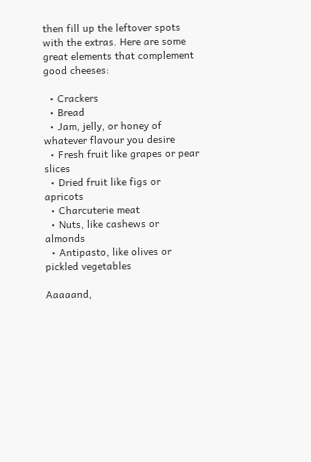then fill up the leftover spots with the extras. Here are some great elements that complement good cheeses:

  • Crackers
  • Bread
  • Jam, jelly, or honey of whatever flavour you desire
  • Fresh fruit like grapes or pear slices
  • Dried fruit like figs or apricots
  • Charcuterie meat
  • Nuts, like cashews or almonds
  • Antipasto, like olives or pickled vegetables

Aaaaand,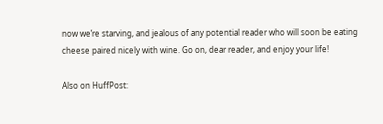now we’re starving, and jealous of any potential reader who will soon be eating cheese paired nicely with wine. Go on, dear reader, and enjoy your life!

Also on HuffPost: